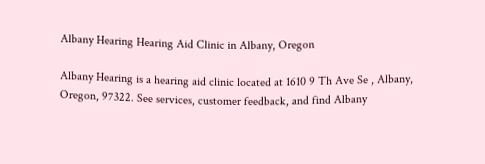Albany Hearing Hearing Aid Clinic in Albany, Oregon

Albany Hearing is a hearing aid clinic located at 1610 9 Th Ave Se , Albany, Oregon, 97322. See services, customer feedback, and find Albany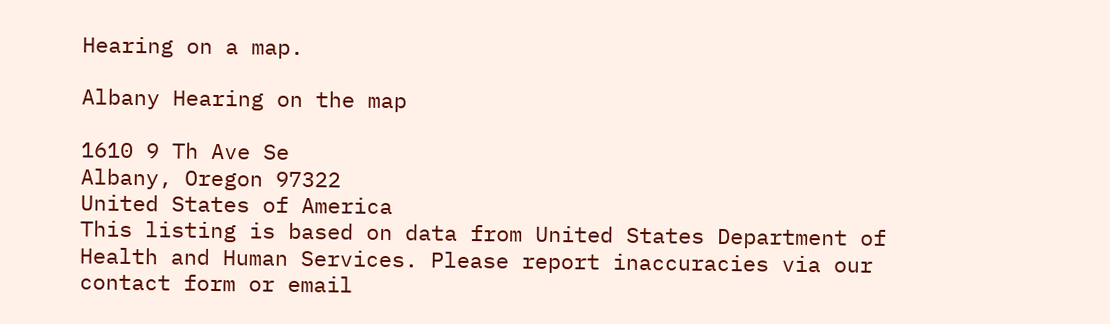Hearing on a map.

Albany Hearing on the map

1610 9 Th Ave Se
Albany, Oregon 97322
United States of America
This listing is based on data from United States Department of Health and Human Services. Please report inaccuracies via our contact form or email